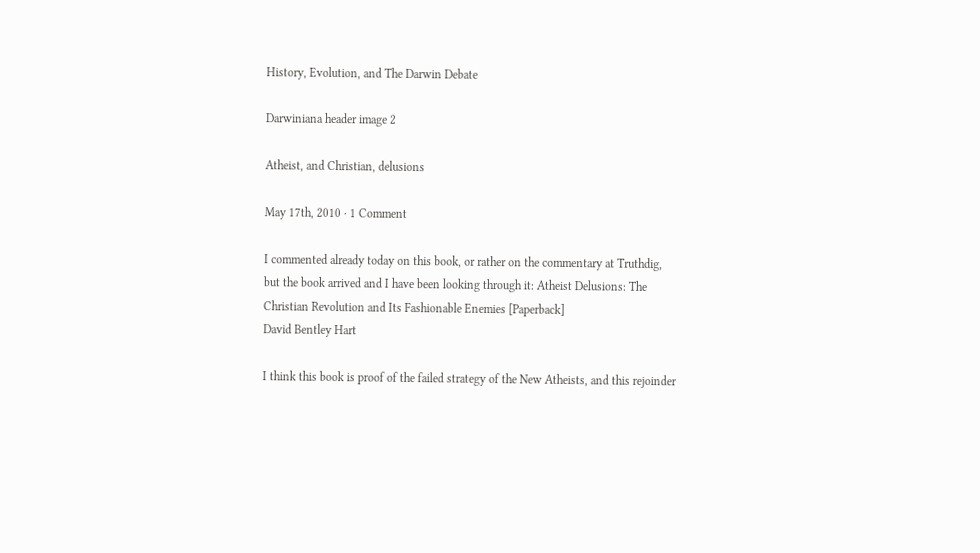History, Evolution, and The Darwin Debate

Darwiniana header image 2

Atheist, and Christian, delusions

May 17th, 2010 · 1 Comment

I commented already today on this book, or rather on the commentary at Truthdig, but the book arrived and I have been looking through it: Atheist Delusions: The Christian Revolution and Its Fashionable Enemies [Paperback]
David Bentley Hart

I think this book is proof of the failed strategy of the New Atheists, and this rejoinder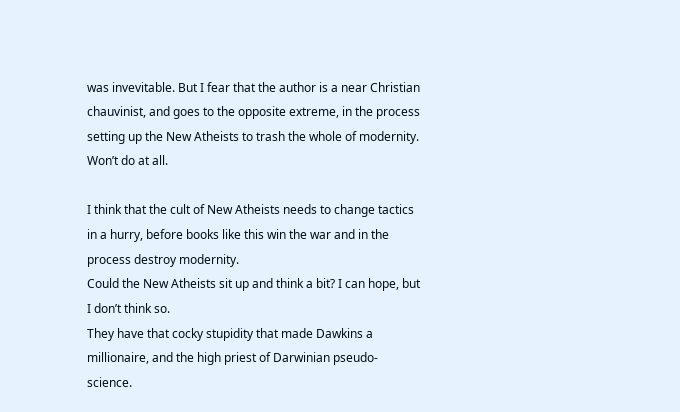was invevitable. But I fear that the author is a near Christian chauvinist, and goes to the opposite extreme, in the process setting up the New Atheists to trash the whole of modernity. Won’t do at all.

I think that the cult of New Atheists needs to change tactics in a hurry, before books like this win the war and in the process destroy modernity.
Could the New Atheists sit up and think a bit? I can hope, but I don’t think so.
They have that cocky stupidity that made Dawkins a millionaire, and the high priest of Darwinian pseudo-science.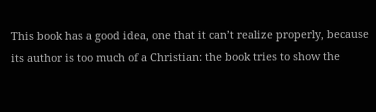This book has a good idea, one that it can’t realize properly, because its author is too much of a Christian: the book tries to show the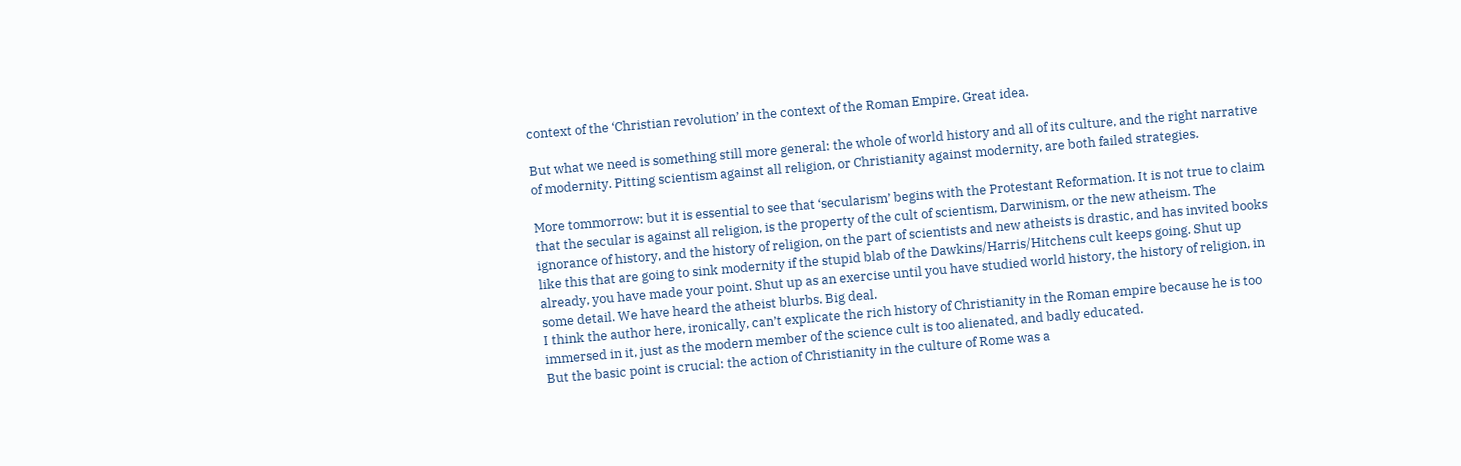context of the ‘Christian revolution’ in the context of the Roman Empire. Great idea.

But what we need is something still more general: the whole of world history and all of its culture, and the right narrative of modernity. Pitting scientism against all religion, or Christianity against modernity, are both failed strategies.

More tommorrow: but it is essential to see that ‘secularism’ begins with the Protestant Reformation. It is not true to claim that the secular is against all religion, is the property of the cult of scientism, Darwinism, or the new atheism. The ignorance of history, and the history of religion, on the part of scientists and new atheists is drastic, and has invited books like this that are going to sink modernity if the stupid blab of the Dawkins/Harris/Hitchens cult keeps going. Shut up already, you have made your point. Shut up as an exercise until you have studied world history, the history of religion, in some detail. We have heard the atheist blurbs. Big deal.
I think the author here, ironically, can’t explicate the rich history of Christianity in the Roman empire because he is too immersed in it, just as the modern member of the science cult is too alienated, and badly educated.
But the basic point is crucial: the action of Christianity in the culture of Rome was a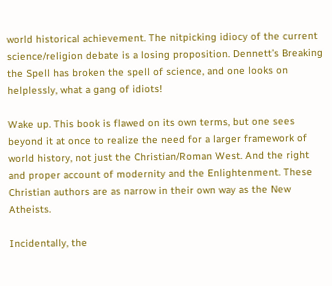world historical achievement. The nitpicking idiocy of the current science/religion debate is a losing proposition. Dennett’s Breaking the Spell has broken the spell of science, and one looks on helplessly, what a gang of idiots!

Wake up. This book is flawed on its own terms, but one sees beyond it at once to realize the need for a larger framework of world history, not just the Christian/Roman West. And the right and proper account of modernity and the Enlightenment. These Christian authors are as narrow in their own way as the New Atheists.

Incidentally, the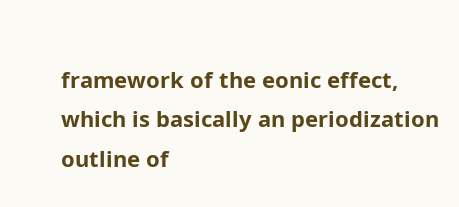framework of the eonic effect, which is basically an periodization outline of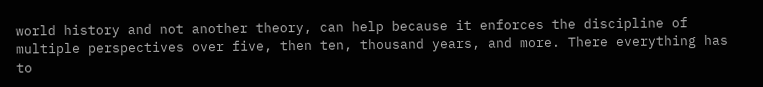world history and not another theory, can help because it enforces the discipline of multiple perspectives over five, then ten, thousand years, and more. There everything has to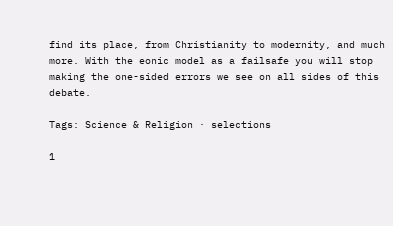find its place, from Christianity to modernity, and much more. With the eonic model as a failsafe you will stop making the one-sided errors we see on all sides of this debate.

Tags: Science & Religion · selections

1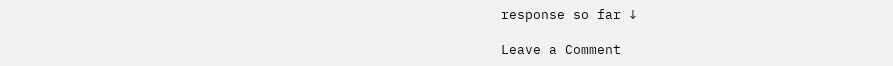response so far ↓

Leave a Comment